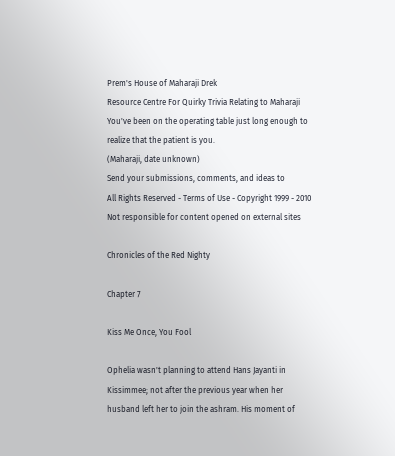Prem's House of Maharaji Drek
Resource Centre For Quirky Trivia Relating to Maharaji
You've been on the operating table just long enough to realize that the patient is you.
(Maharaji, date unknown)
Send your submissions, comments, and ideas to
All Rights Reserved - Terms of Use - Copyright 1999 - 2010
Not responsible for content opened on external sites

Chronicles of the Red Nighty

Chapter 7

Kiss Me Once, You Fool

Ophelia wasn't planning to attend Hans Jayanti in Kissimmee; not after the previous year when her husband left her to join the ashram. His moment of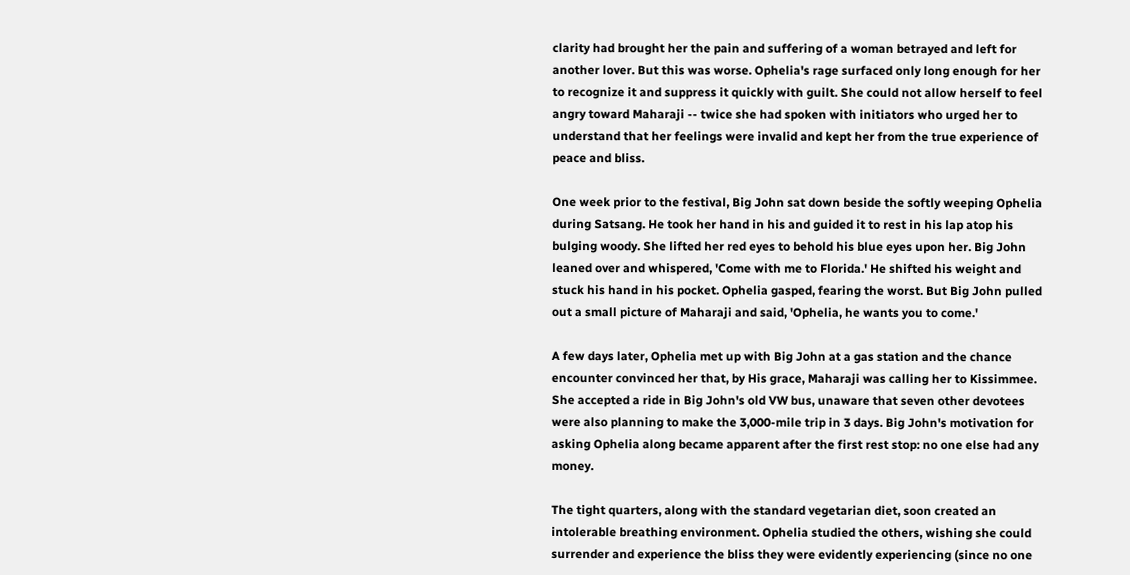clarity had brought her the pain and suffering of a woman betrayed and left for another lover. But this was worse. Ophelia's rage surfaced only long enough for her to recognize it and suppress it quickly with guilt. She could not allow herself to feel angry toward Maharaji -- twice she had spoken with initiators who urged her to understand that her feelings were invalid and kept her from the true experience of peace and bliss.

One week prior to the festival, Big John sat down beside the softly weeping Ophelia during Satsang. He took her hand in his and guided it to rest in his lap atop his bulging woody. She lifted her red eyes to behold his blue eyes upon her. Big John leaned over and whispered, 'Come with me to Florida.' He shifted his weight and stuck his hand in his pocket. Ophelia gasped, fearing the worst. But Big John pulled out a small picture of Maharaji and said, 'Ophelia, he wants you to come.'

A few days later, Ophelia met up with Big John at a gas station and the chance encounter convinced her that, by His grace, Maharaji was calling her to Kissimmee. She accepted a ride in Big John's old VW bus, unaware that seven other devotees were also planning to make the 3,000-mile trip in 3 days. Big John's motivation for asking Ophelia along became apparent after the first rest stop: no one else had any money.

The tight quarters, along with the standard vegetarian diet, soon created an intolerable breathing environment. Ophelia studied the others, wishing she could surrender and experience the bliss they were evidently experiencing (since no one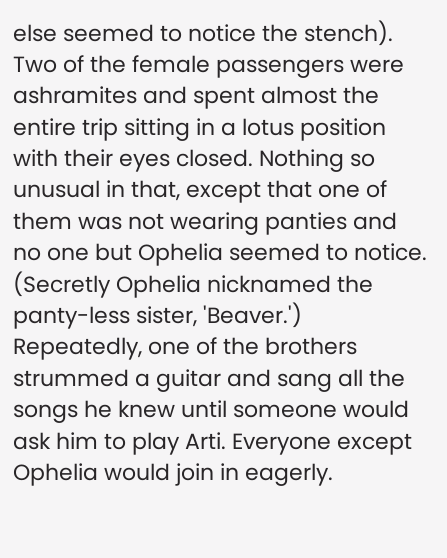else seemed to notice the stench). Two of the female passengers were ashramites and spent almost the entire trip sitting in a lotus position with their eyes closed. Nothing so unusual in that, except that one of them was not wearing panties and no one but Ophelia seemed to notice. (Secretly Ophelia nicknamed the panty-less sister, 'Beaver.') Repeatedly, one of the brothers strummed a guitar and sang all the songs he knew until someone would ask him to play Arti. Everyone except Ophelia would join in eagerly.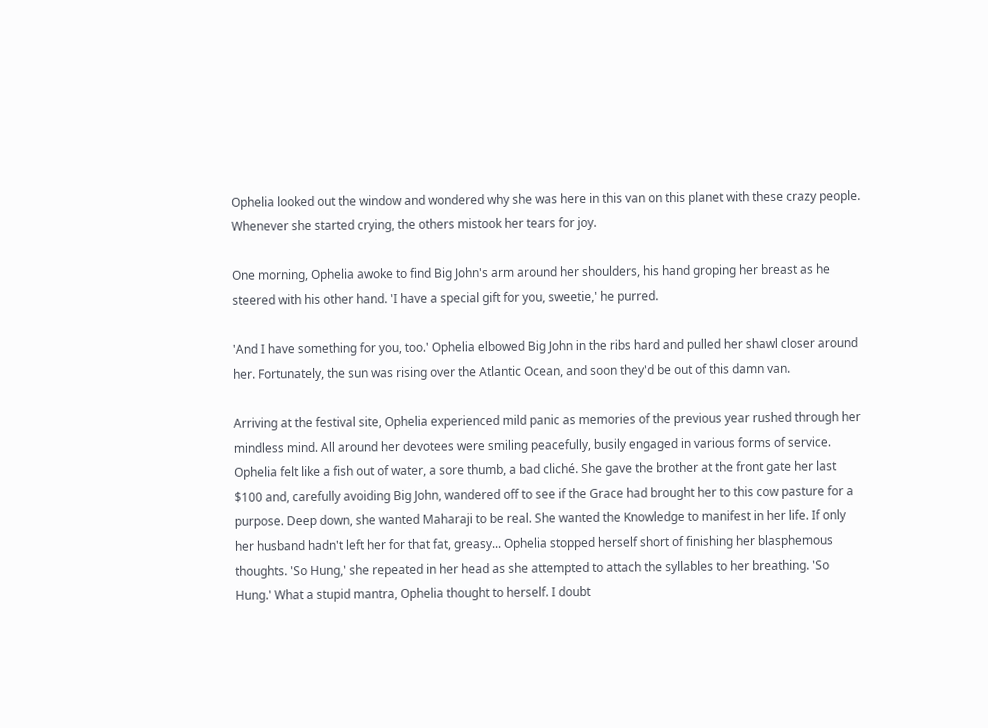Ophelia looked out the window and wondered why she was here in this van on this planet with these crazy people. Whenever she started crying, the others mistook her tears for joy.

One morning, Ophelia awoke to find Big John's arm around her shoulders, his hand groping her breast as he steered with his other hand. 'I have a special gift for you, sweetie,' he purred.

'And I have something for you, too.' Ophelia elbowed Big John in the ribs hard and pulled her shawl closer around her. Fortunately, the sun was rising over the Atlantic Ocean, and soon they'd be out of this damn van.

Arriving at the festival site, Ophelia experienced mild panic as memories of the previous year rushed through her mindless mind. All around her devotees were smiling peacefully, busily engaged in various forms of service. Ophelia felt like a fish out of water, a sore thumb, a bad cliché. She gave the brother at the front gate her last $100 and, carefully avoiding Big John, wandered off to see if the Grace had brought her to this cow pasture for a purpose. Deep down, she wanted Maharaji to be real. She wanted the Knowledge to manifest in her life. If only her husband hadn't left her for that fat, greasy... Ophelia stopped herself short of finishing her blasphemous thoughts. 'So Hung,' she repeated in her head as she attempted to attach the syllables to her breathing. 'So Hung.' What a stupid mantra, Ophelia thought to herself. I doubt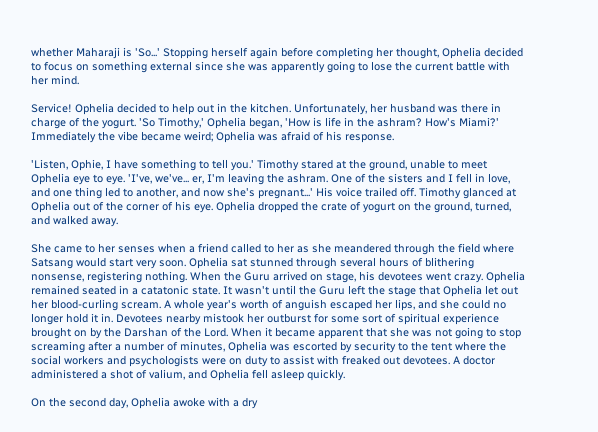whether Maharaji is 'So...' Stopping herself again before completing her thought, Ophelia decided to focus on something external since she was apparently going to lose the current battle with her mind.

Service! Ophelia decided to help out in the kitchen. Unfortunately, her husband was there in charge of the yogurt. 'So Timothy,' Ophelia began, 'How is life in the ashram? How's Miami?' Immediately the vibe became weird; Ophelia was afraid of his response.

'Listen, Ophie, I have something to tell you.' Timothy stared at the ground, unable to meet Ophelia eye to eye. 'I've, we've... er, I'm leaving the ashram. One of the sisters and I fell in love, and one thing led to another, and now she's pregnant...' His voice trailed off. Timothy glanced at Ophelia out of the corner of his eye. Ophelia dropped the crate of yogurt on the ground, turned, and walked away.

She came to her senses when a friend called to her as she meandered through the field where Satsang would start very soon. Ophelia sat stunned through several hours of blithering nonsense, registering nothing. When the Guru arrived on stage, his devotees went crazy. Ophelia remained seated in a catatonic state. It wasn't until the Guru left the stage that Ophelia let out her blood-curling scream. A whole year's worth of anguish escaped her lips, and she could no longer hold it in. Devotees nearby mistook her outburst for some sort of spiritual experience brought on by the Darshan of the Lord. When it became apparent that she was not going to stop screaming after a number of minutes, Ophelia was escorted by security to the tent where the social workers and psychologists were on duty to assist with freaked out devotees. A doctor administered a shot of valium, and Ophelia fell asleep quickly.

On the second day, Ophelia awoke with a dry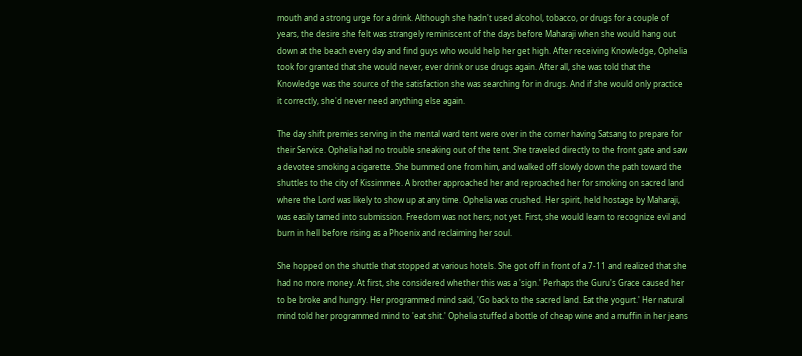mouth and a strong urge for a drink. Although she hadn't used alcohol, tobacco, or drugs for a couple of years, the desire she felt was strangely reminiscent of the days before Maharaji when she would hang out down at the beach every day and find guys who would help her get high. After receiving Knowledge, Ophelia took for granted that she would never, ever drink or use drugs again. After all, she was told that the Knowledge was the source of the satisfaction she was searching for in drugs. And if she would only practice it correctly, she'd never need anything else again.

The day shift premies serving in the mental ward tent were over in the corner having Satsang to prepare for their Service. Ophelia had no trouble sneaking out of the tent. She traveled directly to the front gate and saw a devotee smoking a cigarette. She bummed one from him, and walked off slowly down the path toward the shuttles to the city of Kissimmee. A brother approached her and reproached her for smoking on sacred land where the Lord was likely to show up at any time. Ophelia was crushed. Her spirit, held hostage by Maharaji, was easily tamed into submission. Freedom was not hers; not yet. First, she would learn to recognize evil and burn in hell before rising as a Phoenix and reclaiming her soul.

She hopped on the shuttle that stopped at various hotels. She got off in front of a 7-11 and realized that she had no more money. At first, she considered whether this was a 'sign.' Perhaps the Guru's Grace caused her to be broke and hungry. Her programmed mind said, 'Go back to the sacred land. Eat the yogurt.' Her natural mind told her programmed mind to 'eat shit.' Ophelia stuffed a bottle of cheap wine and a muffin in her jeans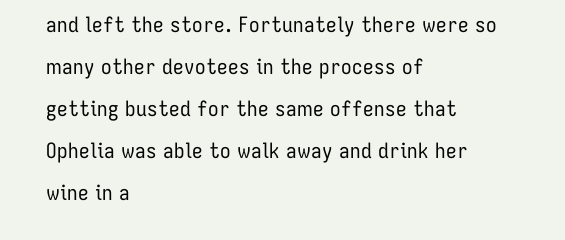and left the store. Fortunately there were so many other devotees in the process of getting busted for the same offense that Ophelia was able to walk away and drink her wine in a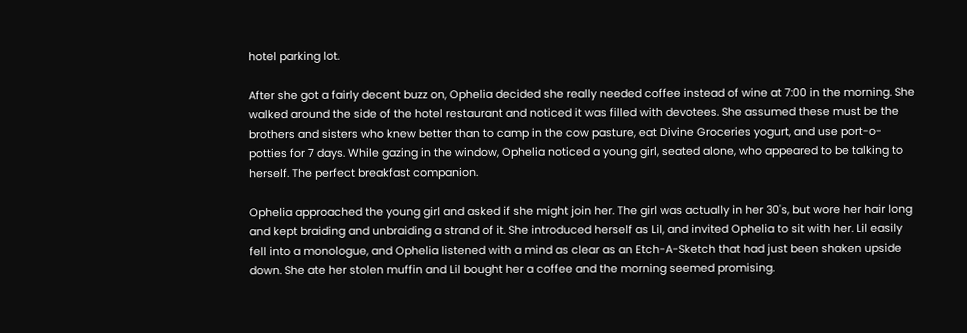hotel parking lot.

After she got a fairly decent buzz on, Ophelia decided she really needed coffee instead of wine at 7:00 in the morning. She walked around the side of the hotel restaurant and noticed it was filled with devotees. She assumed these must be the brothers and sisters who knew better than to camp in the cow pasture, eat Divine Groceries yogurt, and use port-o-potties for 7 days. While gazing in the window, Ophelia noticed a young girl, seated alone, who appeared to be talking to herself. The perfect breakfast companion.

Ophelia approached the young girl and asked if she might join her. The girl was actually in her 30's, but wore her hair long and kept braiding and unbraiding a strand of it. She introduced herself as Lil, and invited Ophelia to sit with her. Lil easily fell into a monologue, and Ophelia listened with a mind as clear as an Etch-A-Sketch that had just been shaken upside down. She ate her stolen muffin and Lil bought her a coffee and the morning seemed promising.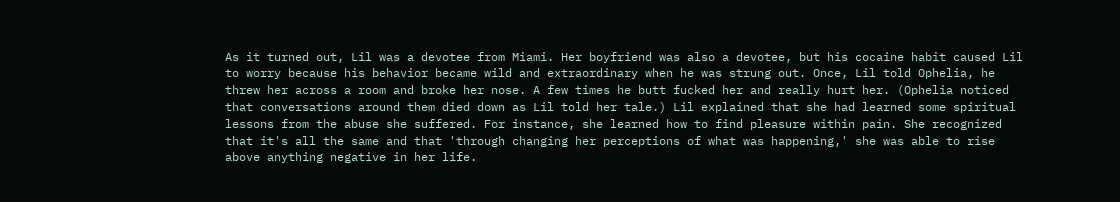As it turned out, Lil was a devotee from Miami. Her boyfriend was also a devotee, but his cocaine habit caused Lil to worry because his behavior became wild and extraordinary when he was strung out. Once, Lil told Ophelia, he threw her across a room and broke her nose. A few times he butt fucked her and really hurt her. (Ophelia noticed that conversations around them died down as Lil told her tale.) Lil explained that she had learned some spiritual lessons from the abuse she suffered. For instance, she learned how to find pleasure within pain. She recognized that it's all the same and that 'through changing her perceptions of what was happening,' she was able to rise above anything negative in her life.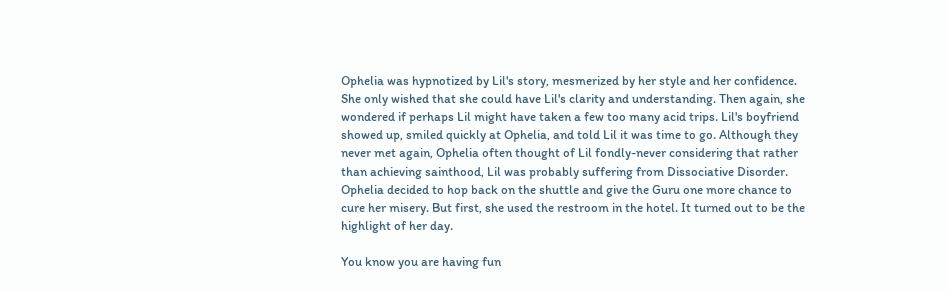Ophelia was hypnotized by Lil's story, mesmerized by her style and her confidence. She only wished that she could have Lil's clarity and understanding. Then again, she wondered if perhaps Lil might have taken a few too many acid trips. Lil's boyfriend showed up, smiled quickly at Ophelia, and told Lil it was time to go. Although they never met again, Ophelia often thought of Lil fondly-never considering that rather than achieving sainthood, Lil was probably suffering from Dissociative Disorder. Ophelia decided to hop back on the shuttle and give the Guru one more chance to cure her misery. But first, she used the restroom in the hotel. It turned out to be the highlight of her day.

You know you are having fun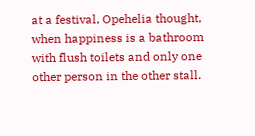at a festival, Opehelia thought, when happiness is a bathroom with flush toilets and only one other person in the other stall.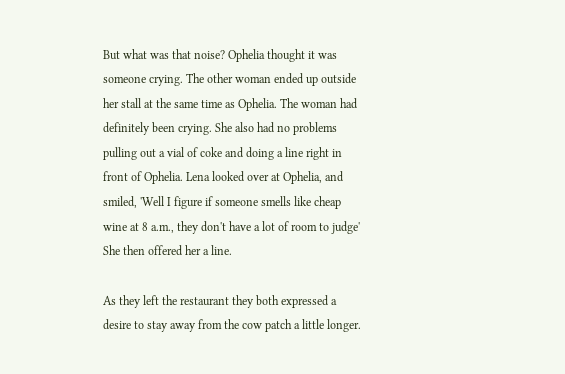But what was that noise? Ophelia thought it was someone crying. The other woman ended up outside her stall at the same time as Ophelia. The woman had definitely been crying. She also had no problems pulling out a vial of coke and doing a line right in front of Ophelia. Lena looked over at Ophelia, and smiled, 'Well I figure if someone smells like cheap wine at 8 a.m., they don't have a lot of room to judge' She then offered her a line.

As they left the restaurant they both expressed a desire to stay away from the cow patch a little longer.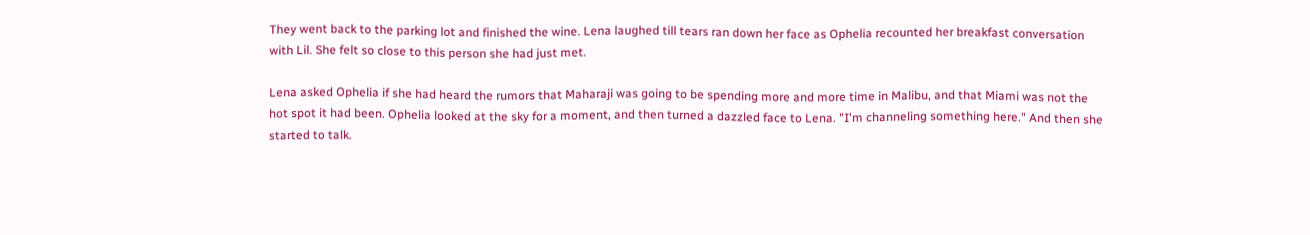They went back to the parking lot and finished the wine. Lena laughed till tears ran down her face as Ophelia recounted her breakfast conversation with Lil. She felt so close to this person she had just met.

Lena asked Ophelia if she had heard the rumors that Maharaji was going to be spending more and more time in Malibu, and that Miami was not the hot spot it had been. Ophelia looked at the sky for a moment, and then turned a dazzled face to Lena. "I'm channeling something here." And then she started to talk.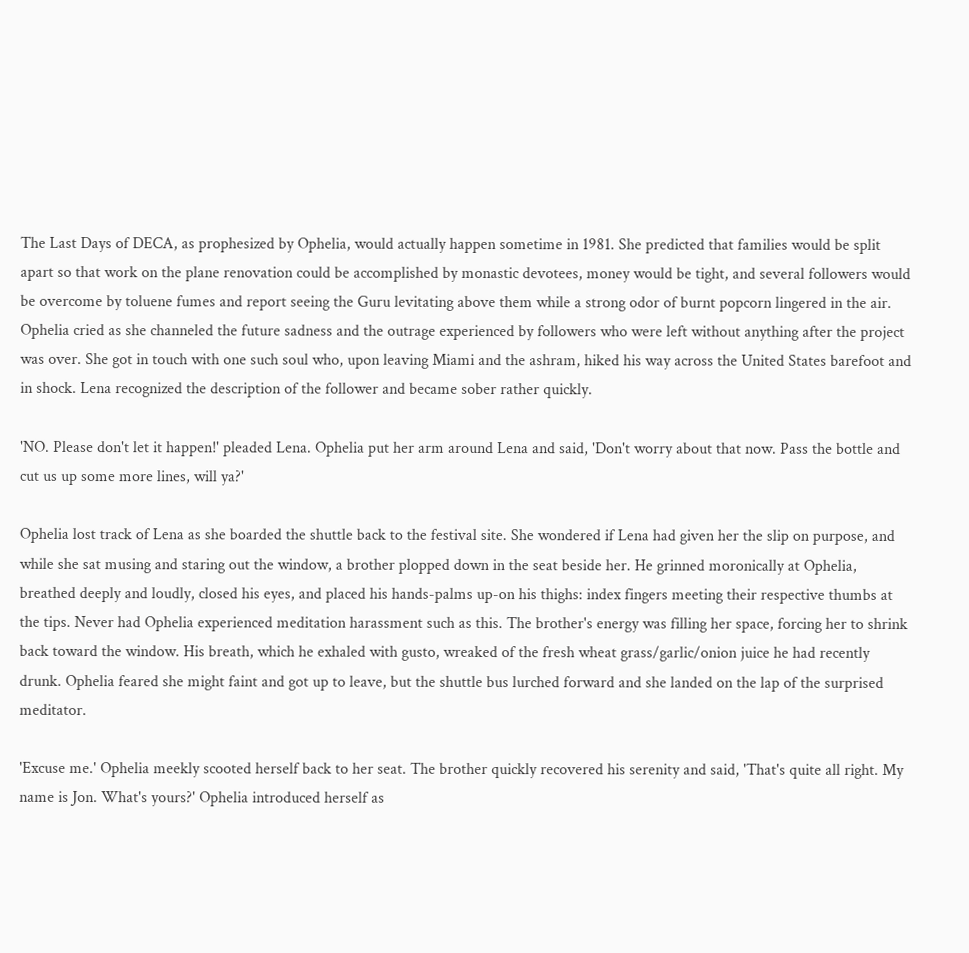The Last Days of DECA, as prophesized by Ophelia, would actually happen sometime in 1981. She predicted that families would be split apart so that work on the plane renovation could be accomplished by monastic devotees, money would be tight, and several followers would be overcome by toluene fumes and report seeing the Guru levitating above them while a strong odor of burnt popcorn lingered in the air. Ophelia cried as she channeled the future sadness and the outrage experienced by followers who were left without anything after the project was over. She got in touch with one such soul who, upon leaving Miami and the ashram, hiked his way across the United States barefoot and in shock. Lena recognized the description of the follower and became sober rather quickly.

'NO. Please don't let it happen!' pleaded Lena. Ophelia put her arm around Lena and said, 'Don't worry about that now. Pass the bottle and cut us up some more lines, will ya?'

Ophelia lost track of Lena as she boarded the shuttle back to the festival site. She wondered if Lena had given her the slip on purpose, and while she sat musing and staring out the window, a brother plopped down in the seat beside her. He grinned moronically at Ophelia, breathed deeply and loudly, closed his eyes, and placed his hands-palms up-on his thighs: index fingers meeting their respective thumbs at the tips. Never had Ophelia experienced meditation harassment such as this. The brother's energy was filling her space, forcing her to shrink back toward the window. His breath, which he exhaled with gusto, wreaked of the fresh wheat grass/garlic/onion juice he had recently drunk. Ophelia feared she might faint and got up to leave, but the shuttle bus lurched forward and she landed on the lap of the surprised meditator.

'Excuse me.' Ophelia meekly scooted herself back to her seat. The brother quickly recovered his serenity and said, 'That's quite all right. My name is Jon. What's yours?' Ophelia introduced herself as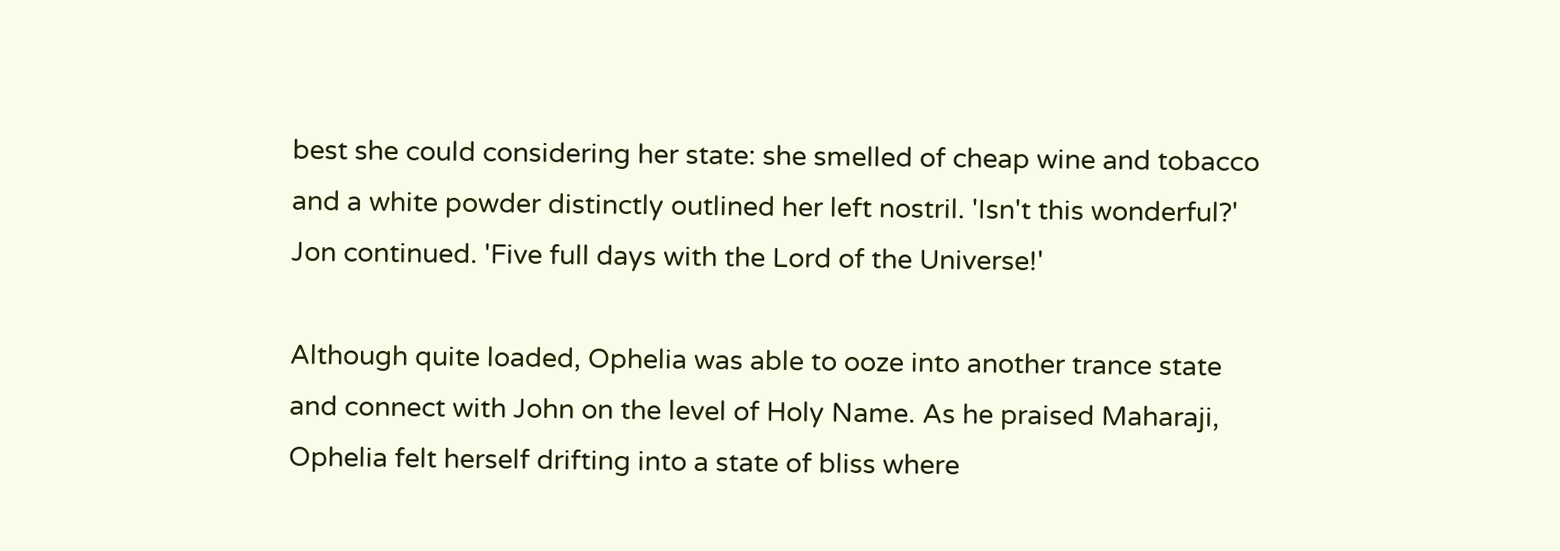best she could considering her state: she smelled of cheap wine and tobacco and a white powder distinctly outlined her left nostril. 'Isn't this wonderful?' Jon continued. 'Five full days with the Lord of the Universe!'

Although quite loaded, Ophelia was able to ooze into another trance state and connect with John on the level of Holy Name. As he praised Maharaji, Ophelia felt herself drifting into a state of bliss where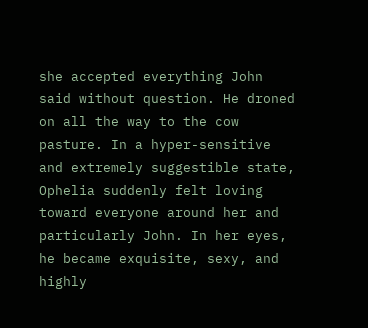she accepted everything John said without question. He droned on all the way to the cow pasture. In a hyper-sensitive and extremely suggestible state, Ophelia suddenly felt loving toward everyone around her and particularly John. In her eyes, he became exquisite, sexy, and highly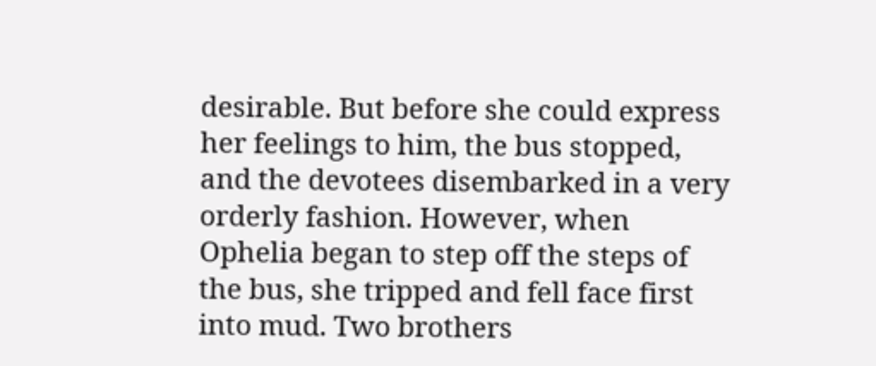desirable. But before she could express her feelings to him, the bus stopped, and the devotees disembarked in a very orderly fashion. However, when Ophelia began to step off the steps of the bus, she tripped and fell face first into mud. Two brothers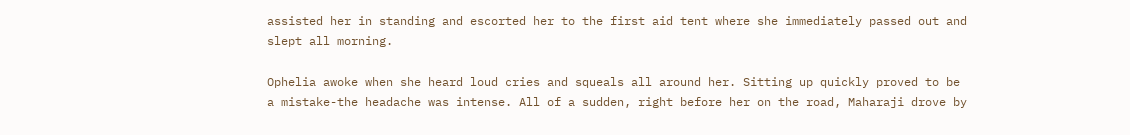assisted her in standing and escorted her to the first aid tent where she immediately passed out and slept all morning.

Ophelia awoke when she heard loud cries and squeals all around her. Sitting up quickly proved to be a mistake-the headache was intense. All of a sudden, right before her on the road, Maharaji drove by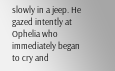slowly in a jeep. He gazed intently at Ophelia who immediately began to cry and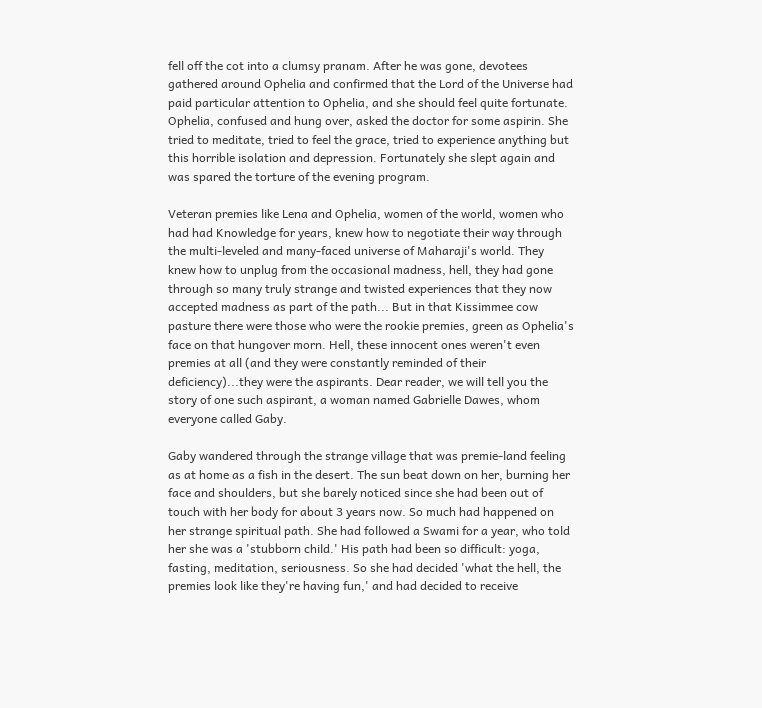fell off the cot into a clumsy pranam. After he was gone, devotees gathered around Ophelia and confirmed that the Lord of the Universe had paid particular attention to Ophelia, and she should feel quite fortunate. Ophelia, confused and hung over, asked the doctor for some aspirin. She tried to meditate, tried to feel the grace, tried to experience anything but this horrible isolation and depression. Fortunately she slept again and was spared the torture of the evening program.

Veteran premies like Lena and Ophelia, women of the world, women who had had Knowledge for years, knew how to negotiate their way through the multi-leveled and many-faced universe of Maharaji's world. They knew how to unplug from the occasional madness, hell, they had gone through so many truly strange and twisted experiences that they now accepted madness as part of the path... But in that Kissimmee cow pasture there were those who were the rookie premies, green as Ophelia's face on that hungover morn. Hell, these innocent ones weren't even premies at all (and they were constantly reminded of their deficiency)...they were the aspirants. Dear reader, we will tell you the story of one such aspirant, a woman named Gabrielle Dawes, whom everyone called Gaby.

Gaby wandered through the strange village that was premie-land feeling as at home as a fish in the desert. The sun beat down on her, burning her face and shoulders, but she barely noticed since she had been out of touch with her body for about 3 years now. So much had happened on her strange spiritual path. She had followed a Swami for a year, who told her she was a 'stubborn child.' His path had been so difficult: yoga, fasting, meditation, seriousness. So she had decided 'what the hell, the premies look like they're having fun,' and had decided to receive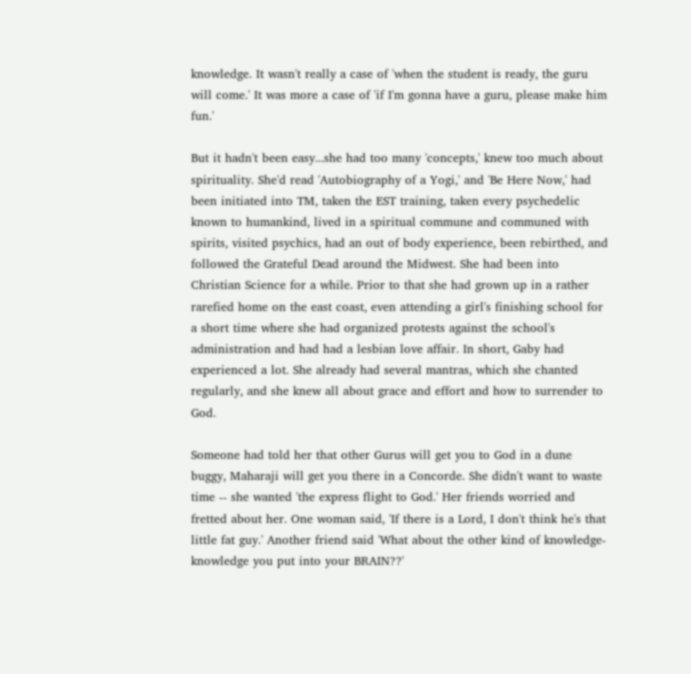knowledge. It wasn't really a case of 'when the student is ready, the guru will come.' It was more a case of 'if I'm gonna have a guru, please make him fun.'

But it hadn't been easy...she had too many 'concepts,' knew too much about spirituality. She'd read 'Autobiography of a Yogi,' and 'Be Here Now,' had been initiated into TM, taken the EST training, taken every psychedelic known to humankind, lived in a spiritual commune and communed with spirits, visited psychics, had an out of body experience, been rebirthed, and followed the Grateful Dead around the Midwest. She had been into Christian Science for a while. Prior to that she had grown up in a rather rarefied home on the east coast, even attending a girl's finishing school for a short time where she had organized protests against the school's administration and had had a lesbian love affair. In short, Gaby had experienced a lot. She already had several mantras, which she chanted regularly, and she knew all about grace and effort and how to surrender to God.

Someone had told her that other Gurus will get you to God in a dune buggy, Maharaji will get you there in a Concorde. She didn't want to waste time -- she wanted 'the express flight to God.' Her friends worried and fretted about her. One woman said, 'If there is a Lord, I don't think he's that little fat guy.' Another friend said 'What about the other kind of knowledge-knowledge you put into your BRAIN??'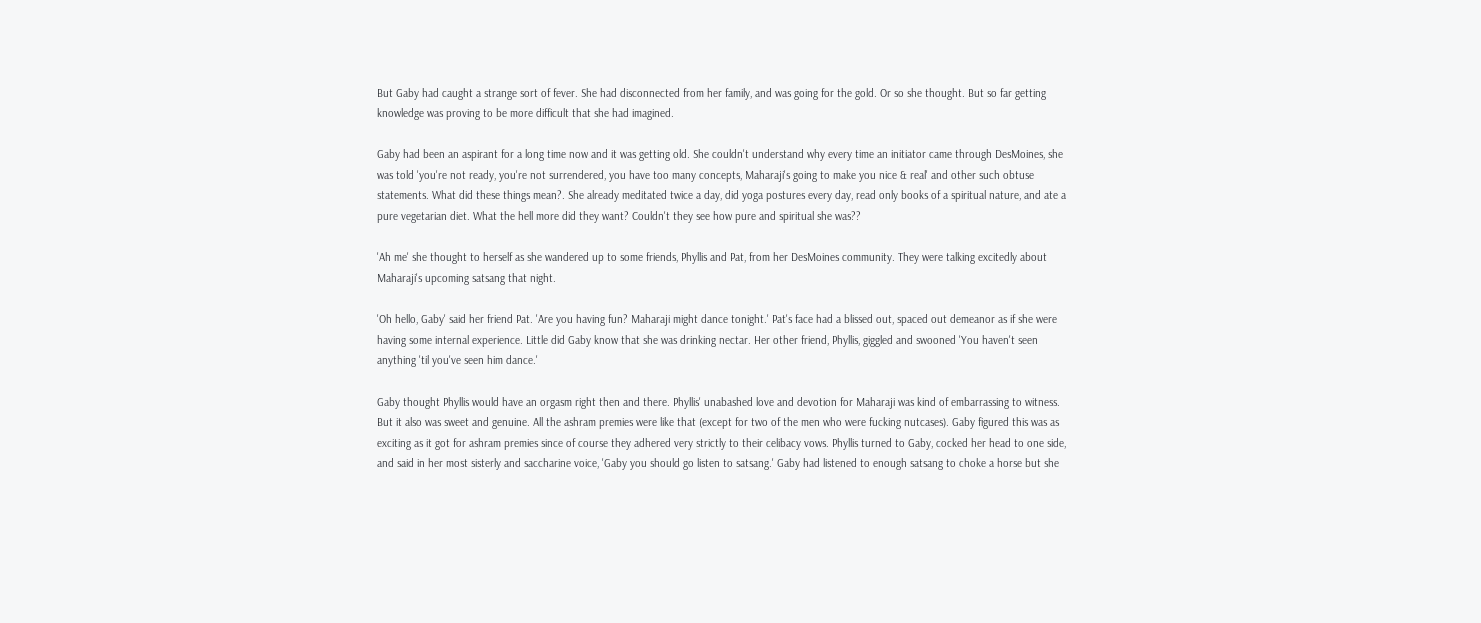But Gaby had caught a strange sort of fever. She had disconnected from her family, and was going for the gold. Or so she thought. But so far getting knowledge was proving to be more difficult that she had imagined.

Gaby had been an aspirant for a long time now and it was getting old. She couldn't understand why every time an initiator came through DesMoines, she was told 'you're not ready, you're not surrendered, you have too many concepts, Maharaji's going to make you nice & real' and other such obtuse statements. What did these things mean?. She already meditated twice a day, did yoga postures every day, read only books of a spiritual nature, and ate a pure vegetarian diet. What the hell more did they want? Couldn't they see how pure and spiritual she was??

'Ah me' she thought to herself as she wandered up to some friends, Phyllis and Pat, from her DesMoines community. They were talking excitedly about Maharaji's upcoming satsang that night.

'Oh hello, Gaby' said her friend Pat. 'Are you having fun? Maharaji might dance tonight.' Pat's face had a blissed out, spaced out demeanor as if she were having some internal experience. Little did Gaby know that she was drinking nectar. Her other friend, Phyllis, giggled and swooned 'You haven't seen anything 'til you've seen him dance.'

Gaby thought Phyllis would have an orgasm right then and there. Phyllis' unabashed love and devotion for Maharaji was kind of embarrassing to witness. But it also was sweet and genuine. All the ashram premies were like that (except for two of the men who were fucking nutcases). Gaby figured this was as exciting as it got for ashram premies since of course they adhered very strictly to their celibacy vows. Phyllis turned to Gaby, cocked her head to one side, and said in her most sisterly and saccharine voice, 'Gaby you should go listen to satsang.' Gaby had listened to enough satsang to choke a horse but she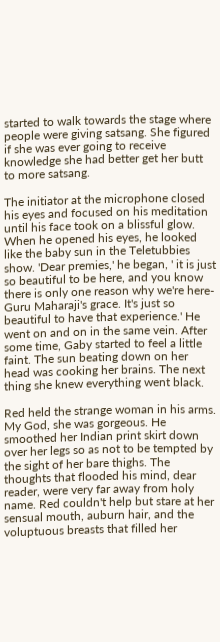started to walk towards the stage where people were giving satsang. She figured if she was ever going to receive knowledge she had better get her butt to more satsang.

The initiator at the microphone closed his eyes and focused on his meditation until his face took on a blissful glow. When he opened his eyes, he looked like the baby sun in the Teletubbies show. 'Dear premies,' he began, ' it is just so beautiful to be here, and you know there is only one reason why we're here-Guru Maharaji's grace. It's just so beautiful to have that experience.' He went on and on in the same vein. After some time, Gaby started to feel a little faint. The sun beating down on her head was cooking her brains. The next thing she knew everything went black.

Red held the strange woman in his arms. My God, she was gorgeous. He smoothed her Indian print skirt down over her legs so as not to be tempted by the sight of her bare thighs. The thoughts that flooded his mind, dear reader, were very far away from holy name. Red couldn't help but stare at her sensual mouth, auburn hair, and the voluptuous breasts that filled her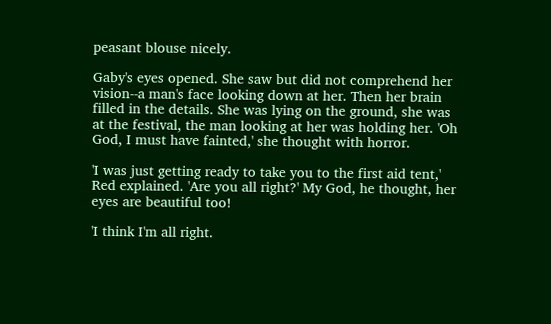peasant blouse nicely.

Gaby's eyes opened. She saw but did not comprehend her vision--a man's face looking down at her. Then her brain filled in the details. She was lying on the ground, she was at the festival, the man looking at her was holding her. 'Oh God, I must have fainted,' she thought with horror.

'I was just getting ready to take you to the first aid tent,' Red explained. 'Are you all right?' My God, he thought, her eyes are beautiful too!

'I think I'm all right.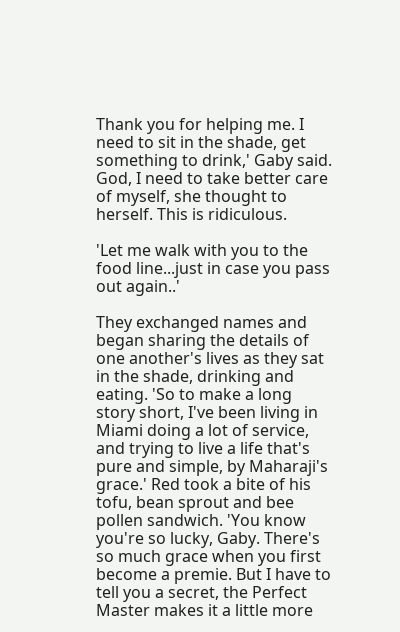Thank you for helping me. I need to sit in the shade, get something to drink,' Gaby said. God, I need to take better care of myself, she thought to herself. This is ridiculous.

'Let me walk with you to the food line...just in case you pass out again..'

They exchanged names and began sharing the details of one another's lives as they sat in the shade, drinking and eating. 'So to make a long story short, I've been living in Miami doing a lot of service, and trying to live a life that's pure and simple, by Maharaji's grace.' Red took a bite of his tofu, bean sprout and bee pollen sandwich. 'You know you're so lucky, Gaby. There's so much grace when you first become a premie. But I have to tell you a secret, the Perfect Master makes it a little more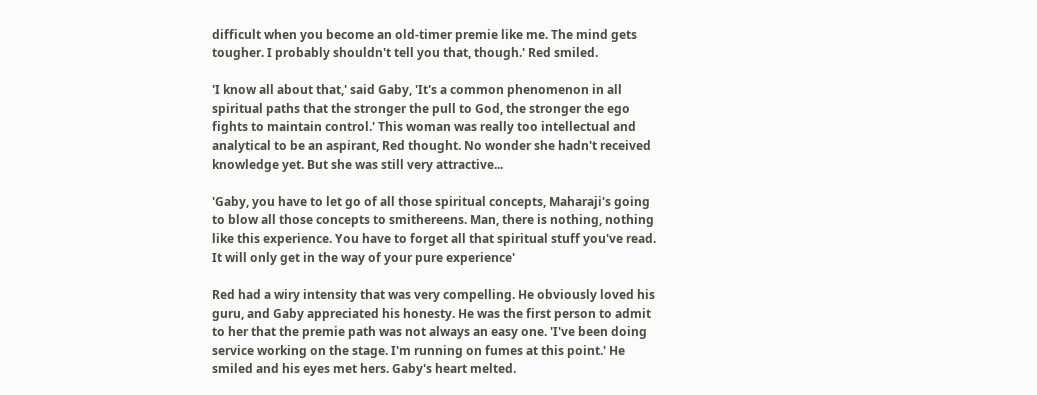difficult when you become an old-timer premie like me. The mind gets tougher. I probably shouldn't tell you that, though.' Red smiled.

'I know all about that,' said Gaby, 'It's a common phenomenon in all spiritual paths that the stronger the pull to God, the stronger the ego fights to maintain control.' This woman was really too intellectual and analytical to be an aspirant, Red thought. No wonder she hadn't received knowledge yet. But she was still very attractive...

'Gaby, you have to let go of all those spiritual concepts, Maharaji's going to blow all those concepts to smithereens. Man, there is nothing, nothing like this experience. You have to forget all that spiritual stuff you've read. It will only get in the way of your pure experience'

Red had a wiry intensity that was very compelling. He obviously loved his guru, and Gaby appreciated his honesty. He was the first person to admit to her that the premie path was not always an easy one. 'I've been doing service working on the stage. I'm running on fumes at this point.' He smiled and his eyes met hers. Gaby's heart melted.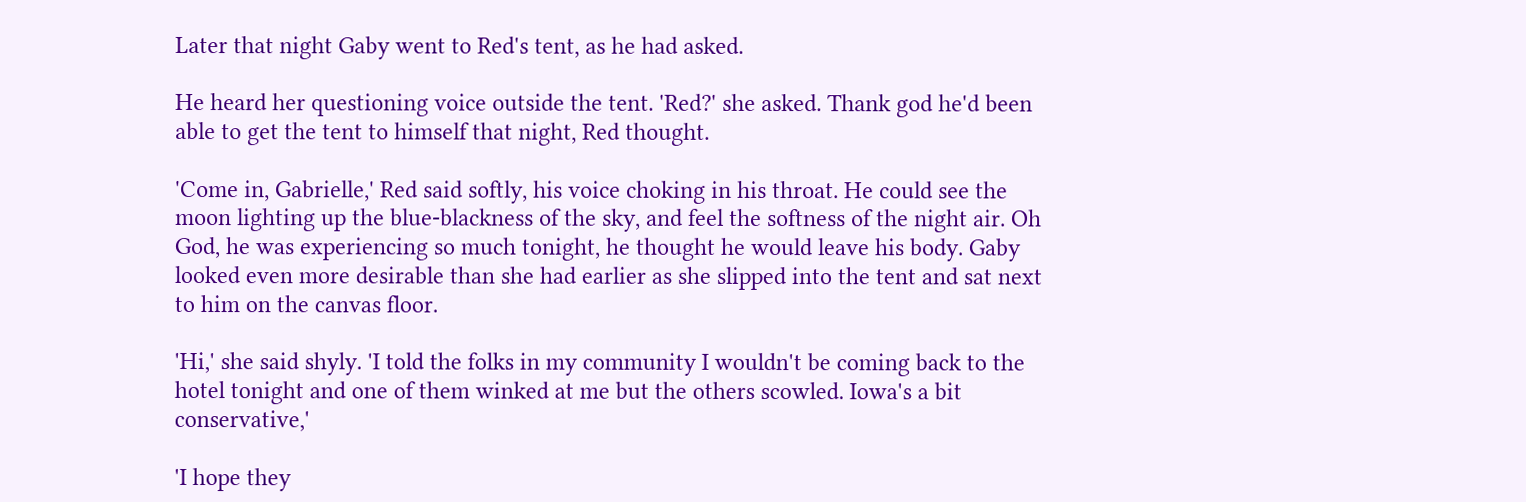Later that night Gaby went to Red's tent, as he had asked.

He heard her questioning voice outside the tent. 'Red?' she asked. Thank god he'd been able to get the tent to himself that night, Red thought.

'Come in, Gabrielle,' Red said softly, his voice choking in his throat. He could see the moon lighting up the blue-blackness of the sky, and feel the softness of the night air. Oh God, he was experiencing so much tonight, he thought he would leave his body. Gaby looked even more desirable than she had earlier as she slipped into the tent and sat next to him on the canvas floor.

'Hi,' she said shyly. 'I told the folks in my community I wouldn't be coming back to the hotel tonight and one of them winked at me but the others scowled. Iowa's a bit conservative,'

'I hope they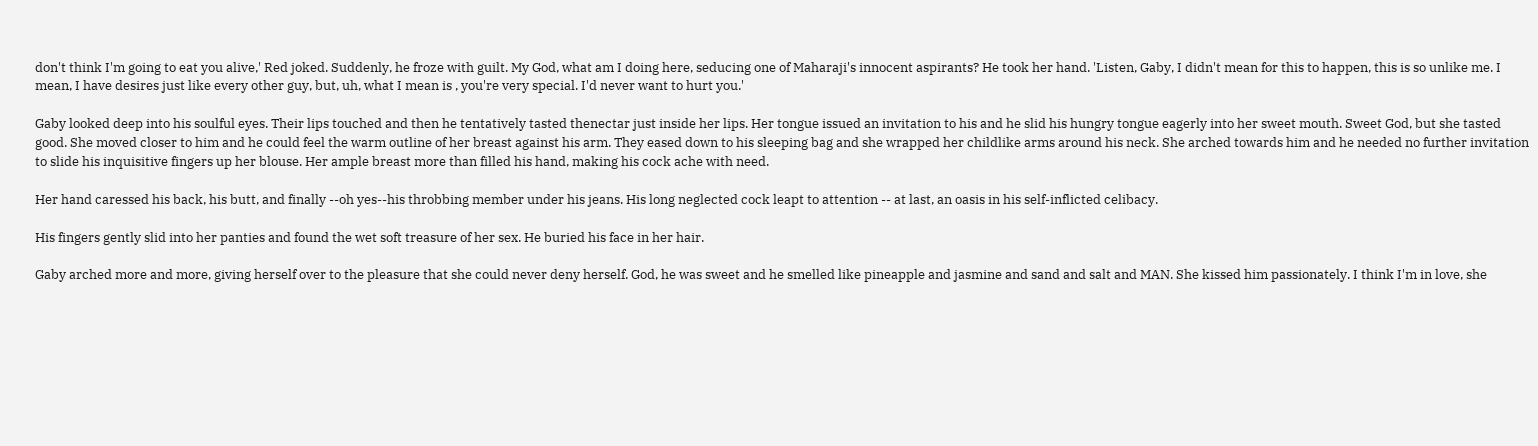don't think I'm going to eat you alive,' Red joked. Suddenly, he froze with guilt. My God, what am I doing here, seducing one of Maharaji's innocent aspirants? He took her hand. 'Listen, Gaby, I didn't mean for this to happen, this is so unlike me. I mean, I have desires just like every other guy, but, uh, what I mean is , you're very special. I'd never want to hurt you.'

Gaby looked deep into his soulful eyes. Their lips touched and then he tentatively tasted thenectar just inside her lips. Her tongue issued an invitation to his and he slid his hungry tongue eagerly into her sweet mouth. Sweet God, but she tasted good. She moved closer to him and he could feel the warm outline of her breast against his arm. They eased down to his sleeping bag and she wrapped her childlike arms around his neck. She arched towards him and he needed no further invitation to slide his inquisitive fingers up her blouse. Her ample breast more than filled his hand, making his cock ache with need.

Her hand caressed his back, his butt, and finally --oh yes--his throbbing member under his jeans. His long neglected cock leapt to attention -- at last, an oasis in his self-inflicted celibacy.

His fingers gently slid into her panties and found the wet soft treasure of her sex. He buried his face in her hair.

Gaby arched more and more, giving herself over to the pleasure that she could never deny herself. God, he was sweet and he smelled like pineapple and jasmine and sand and salt and MAN. She kissed him passionately. I think I'm in love, she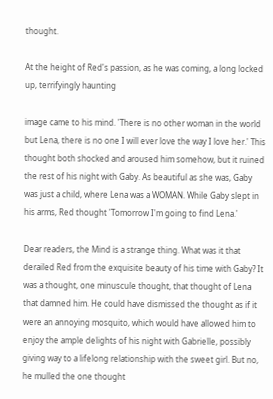thought.

At the height of Red's passion, as he was coming, a long locked up, terrifyingly haunting

image came to his mind. 'There is no other woman in the world but Lena, there is no one I will ever love the way I love her.' This thought both shocked and aroused him somehow, but it ruined the rest of his night with Gaby. As beautiful as she was, Gaby was just a child, where Lena was a WOMAN. While Gaby slept in his arms, Red thought 'Tomorrow I'm going to find Lena.'

Dear readers, the Mind is a strange thing. What was it that derailed Red from the exquisite beauty of his time with Gaby? It was a thought, one minuscule thought, that thought of Lena that damned him. He could have dismissed the thought as if it were an annoying mosquito, which would have allowed him to enjoy the ample delights of his night with Gabrielle, possibly giving way to a lifelong relationship with the sweet girl. But no, he mulled the one thought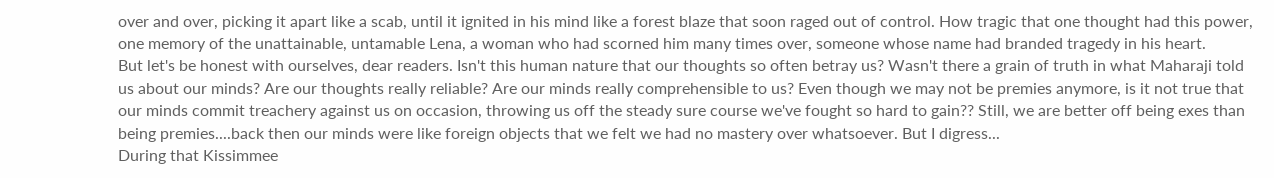over and over, picking it apart like a scab, until it ignited in his mind like a forest blaze that soon raged out of control. How tragic that one thought had this power, one memory of the unattainable, untamable Lena, a woman who had scorned him many times over, someone whose name had branded tragedy in his heart.
But let's be honest with ourselves, dear readers. Isn't this human nature that our thoughts so often betray us? Wasn't there a grain of truth in what Maharaji told us about our minds? Are our thoughts really reliable? Are our minds really comprehensible to us? Even though we may not be premies anymore, is it not true that our minds commit treachery against us on occasion, throwing us off the steady sure course we've fought so hard to gain?? Still, we are better off being exes than being premies....back then our minds were like foreign objects that we felt we had no mastery over whatsoever. But I digress...
During that Kissimmee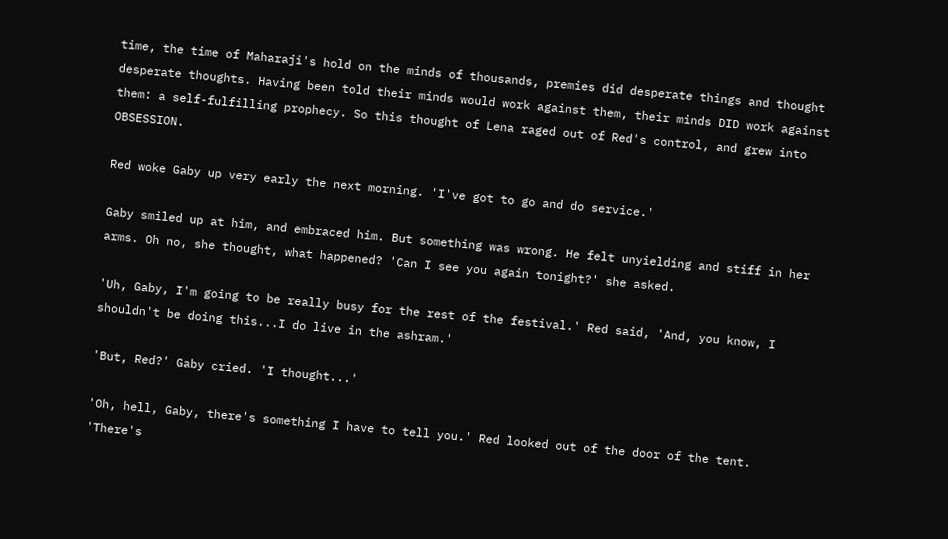time, the time of Maharaji's hold on the minds of thousands, premies did desperate things and thought desperate thoughts. Having been told their minds would work against them, their minds DID work against them: a self-fulfilling prophecy. So this thought of Lena raged out of Red's control, and grew into OBSESSION.

Red woke Gaby up very early the next morning. 'I've got to go and do service.'

Gaby smiled up at him, and embraced him. But something was wrong. He felt unyielding and stiff in her arms. Oh no, she thought, what happened? 'Can I see you again tonight?' she asked.

'Uh, Gaby, I'm going to be really busy for the rest of the festival.' Red said, 'And, you know, I shouldn't be doing this...I do live in the ashram.'

'But, Red?' Gaby cried. 'I thought...'

'Oh, hell, Gaby, there's something I have to tell you.' Red looked out of the door of the tent. 'There's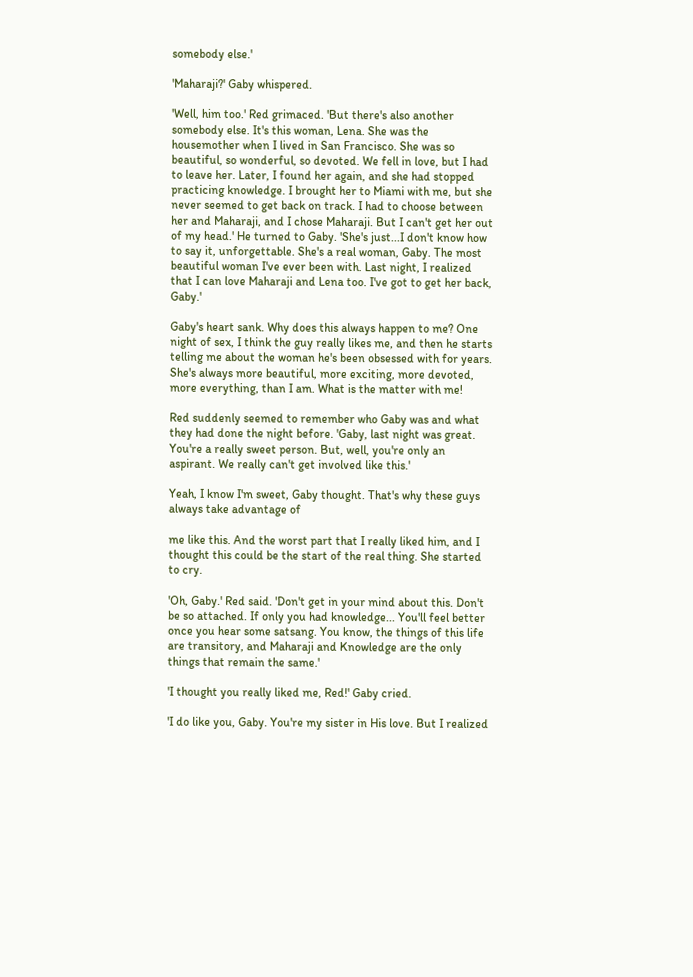somebody else.'

'Maharaji?' Gaby whispered.

'Well, him too.' Red grimaced. 'But there's also another somebody else. It's this woman, Lena. She was the housemother when I lived in San Francisco. She was so beautiful, so wonderful, so devoted. We fell in love, but I had to leave her. Later, I found her again, and she had stopped practicing knowledge. I brought her to Miami with me, but she never seemed to get back on track. I had to choose between her and Maharaji, and I chose Maharaji. But I can't get her out of my head.' He turned to Gaby. 'She's just...I don't know how to say it, unforgettable. She's a real woman, Gaby. The most beautiful woman I've ever been with. Last night, I realized that I can love Maharaji and Lena too. I've got to get her back, Gaby.'

Gaby's heart sank. Why does this always happen to me? One night of sex, I think the guy really likes me, and then he starts telling me about the woman he's been obsessed with for years. She's always more beautiful, more exciting, more devoted, more everything, than I am. What is the matter with me!

Red suddenly seemed to remember who Gaby was and what they had done the night before. 'Gaby, last night was great. You're a really sweet person. But, well, you're only an aspirant. We really can't get involved like this.'

Yeah, I know I'm sweet, Gaby thought. That's why these guys always take advantage of

me like this. And the worst part that I really liked him, and I thought this could be the start of the real thing. She started to cry.

'Oh, Gaby.' Red said. 'Don't get in your mind about this. Don't be so attached. If only you had knowledge... You'll feel better once you hear some satsang. You know, the things of this life are transitory, and Maharaji and Knowledge are the only things that remain the same.'

'I thought you really liked me, Red!' Gaby cried.

'I do like you, Gaby. You're my sister in His love. But I realized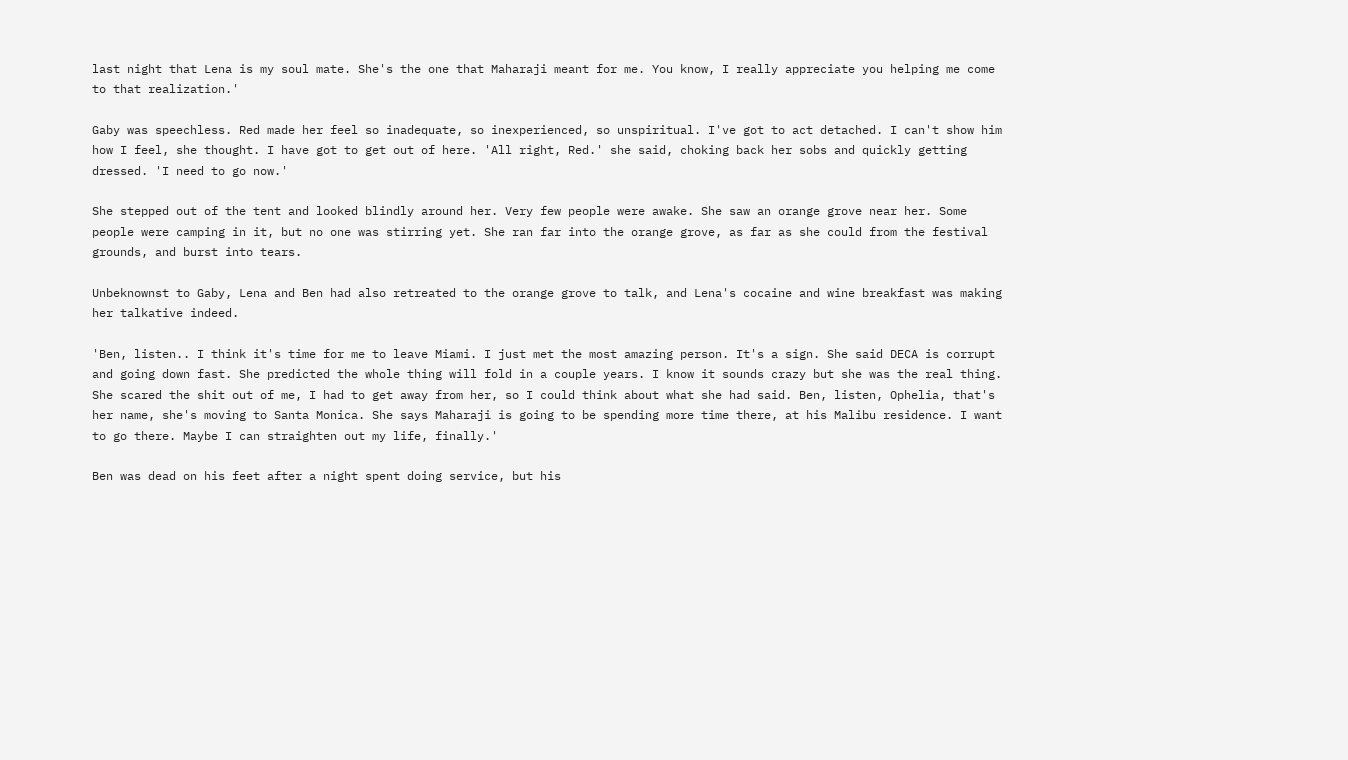last night that Lena is my soul mate. She's the one that Maharaji meant for me. You know, I really appreciate you helping me come to that realization.'

Gaby was speechless. Red made her feel so inadequate, so inexperienced, so unspiritual. I've got to act detached. I can't show him how I feel, she thought. I have got to get out of here. 'All right, Red.' she said, choking back her sobs and quickly getting dressed. 'I need to go now.'

She stepped out of the tent and looked blindly around her. Very few people were awake. She saw an orange grove near her. Some people were camping in it, but no one was stirring yet. She ran far into the orange grove, as far as she could from the festival grounds, and burst into tears.

Unbeknownst to Gaby, Lena and Ben had also retreated to the orange grove to talk, and Lena's cocaine and wine breakfast was making her talkative indeed.

'Ben, listen.. I think it's time for me to leave Miami. I just met the most amazing person. It's a sign. She said DECA is corrupt and going down fast. She predicted the whole thing will fold in a couple years. I know it sounds crazy but she was the real thing. She scared the shit out of me, I had to get away from her, so I could think about what she had said. Ben, listen, Ophelia, that's her name, she's moving to Santa Monica. She says Maharaji is going to be spending more time there, at his Malibu residence. I want to go there. Maybe I can straighten out my life, finally.'

Ben was dead on his feet after a night spent doing service, but his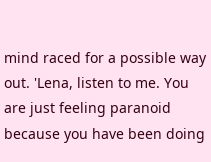mind raced for a possible way out. 'Lena, listen to me. You are just feeling paranoid because you have been doing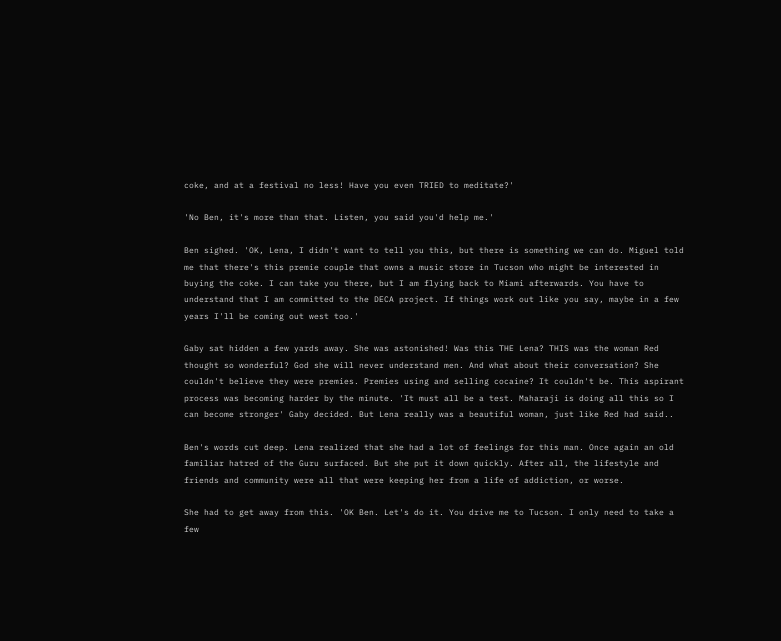coke, and at a festival no less! Have you even TRIED to meditate?'

'No Ben, it's more than that. Listen, you said you'd help me.'

Ben sighed. 'OK, Lena, I didn't want to tell you this, but there is something we can do. Miguel told me that there's this premie couple that owns a music store in Tucson who might be interested in buying the coke. I can take you there, but I am flying back to Miami afterwards. You have to understand that I am committed to the DECA project. If things work out like you say, maybe in a few years I'll be coming out west too.'

Gaby sat hidden a few yards away. She was astonished! Was this THE Lena? THIS was the woman Red thought so wonderful? God she will never understand men. And what about their conversation? She couldn't believe they were premies. Premies using and selling cocaine? It couldn't be. This aspirant process was becoming harder by the minute. 'It must all be a test. Maharaji is doing all this so I can become stronger' Gaby decided. But Lena really was a beautiful woman, just like Red had said..

Ben's words cut deep. Lena realized that she had a lot of feelings for this man. Once again an old familiar hatred of the Guru surfaced. But she put it down quickly. After all, the lifestyle and friends and community were all that were keeping her from a life of addiction, or worse.

She had to get away from this. 'OK Ben. Let's do it. You drive me to Tucson. I only need to take a few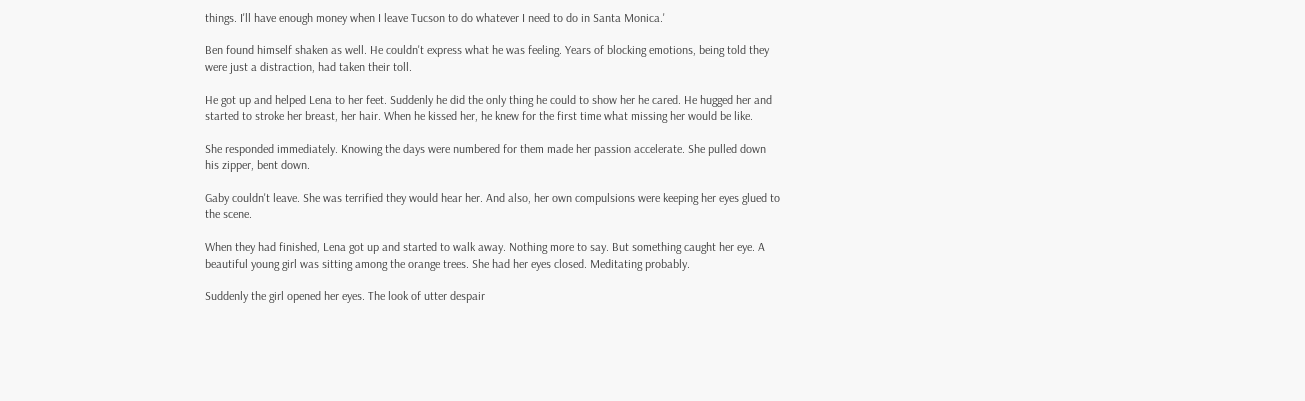things. I'll have enough money when I leave Tucson to do whatever I need to do in Santa Monica.'

Ben found himself shaken as well. He couldn't express what he was feeling. Years of blocking emotions, being told they were just a distraction, had taken their toll.

He got up and helped Lena to her feet. Suddenly he did the only thing he could to show her he cared. He hugged her and started to stroke her breast, her hair. When he kissed her, he knew for the first time what missing her would be like.

She responded immediately. Knowing the days were numbered for them made her passion accelerate. She pulled down his zipper, bent down.

Gaby couldn't leave. She was terrified they would hear her. And also, her own compulsions were keeping her eyes glued to the scene.

When they had finished, Lena got up and started to walk away. Nothing more to say. But something caught her eye. A beautiful young girl was sitting among the orange trees. She had her eyes closed. Meditating probably.

Suddenly the girl opened her eyes. The look of utter despair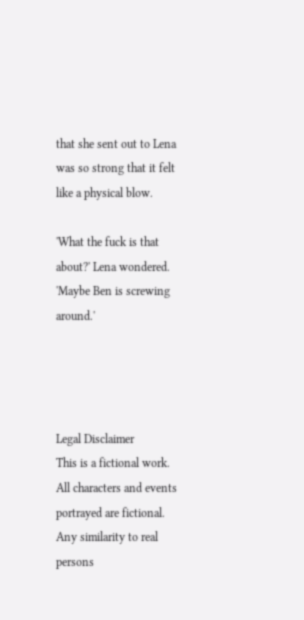that she sent out to Lena was so strong that it felt like a physical blow.

'What the fuck is that about?' Lena wondered. 'Maybe Ben is screwing around.'




Legal Disclaimer
This is a fictional work.
All characters and events portrayed are fictional.
Any similarity to real persons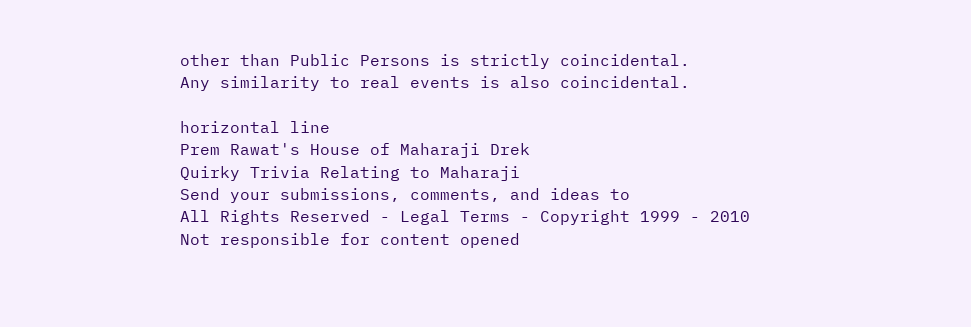other than Public Persons is strictly coincidental.
Any similarity to real events is also coincidental.

horizontal line
Prem Rawat's House of Maharaji Drek
Quirky Trivia Relating to Maharaji
Send your submissions, comments, and ideas to
All Rights Reserved - Legal Terms - Copyright 1999 - 2010
Not responsible for content opened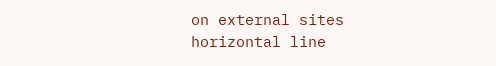on external sites
horizontal line